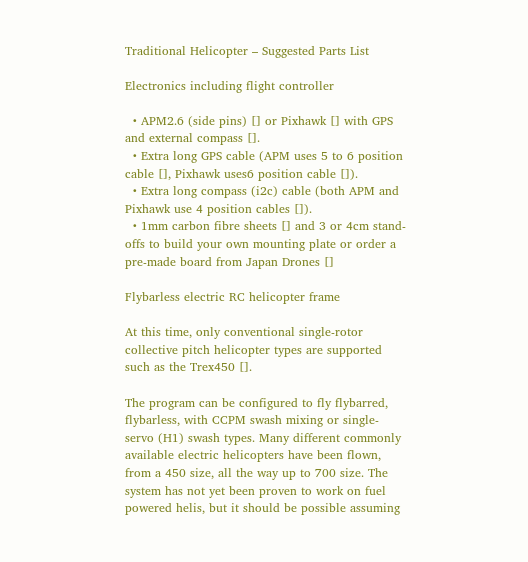Traditional Helicopter – Suggested Parts List

Electronics including flight controller

  • APM2.6 (side pins) [] or Pixhawk [] with GPS and external compass [].
  • Extra long GPS cable (APM uses 5 to 6 position cable [], Pixhawk uses6 position cable []).
  • Extra long compass (i2c) cable (both APM and Pixhawk use 4 position cables []).
  • 1mm carbon fibre sheets [] and 3 or 4cm stand-offs to build your own mounting plate or order a pre-made board from Japan Drones []

Flybarless electric RC helicopter frame

At this time, only conventional single-rotor collective pitch helicopter types are supported such as the Trex450 [].

The program can be configured to fly flybarred, flybarless, with CCPM swash mixing or single-servo (H1) swash types. Many different commonly available electric helicopters have been flown, from a 450 size, all the way up to 700 size. The system has not yet been proven to work on fuel powered helis, but it should be possible assuming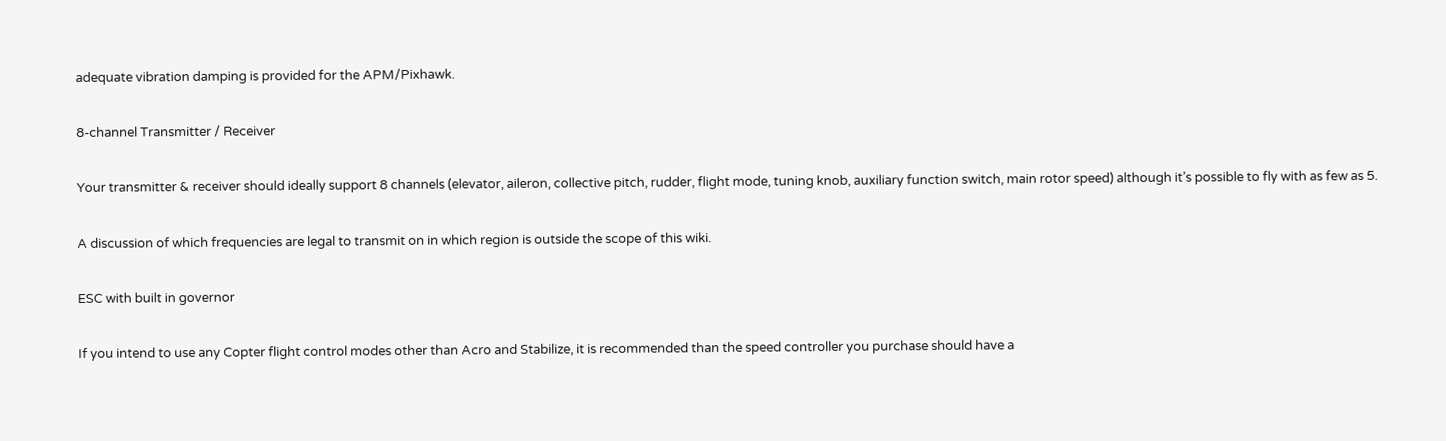adequate vibration damping is provided for the APM/Pixhawk.

8-channel Transmitter / Receiver

Your transmitter & receiver should ideally support 8 channels (elevator, aileron, collective pitch, rudder, flight mode, tuning knob, auxiliary function switch, main rotor speed) although it’s possible to fly with as few as 5.

A discussion of which frequencies are legal to transmit on in which region is outside the scope of this wiki.

ESC with built in governor

If you intend to use any Copter flight control modes other than Acro and Stabilize, it is recommended than the speed controller you purchase should have a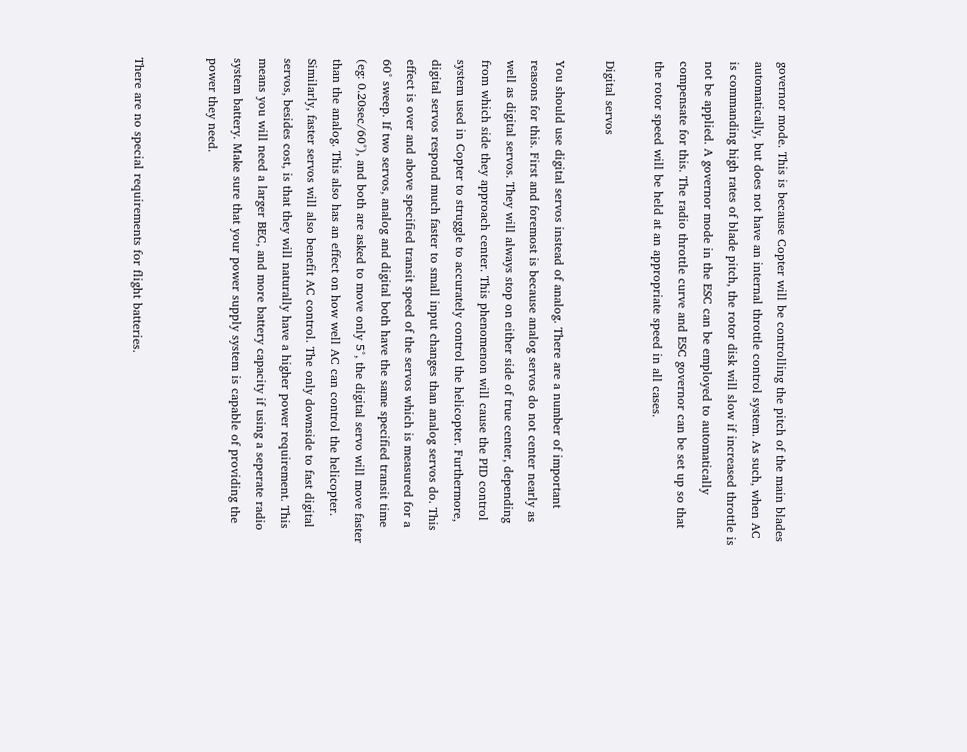governor mode. This is because Copter will be controlling the pitch of the main blades automatically, but does not have an internal throttle control system. As such, when AC is commanding high rates of blade pitch, the rotor disk will slow if increased throttle is not be applied. A governor mode in the ESC can be employed to automatically compensate for this. The radio throttle curve and ESC governor can be set up so that the rotor speed will be held at an appropriate speed in all cases.

Digital servos

You should use digital servos instead of analog. There are a number of important reasons for this. First and foremost is because analog servos do not center nearly as well as digital servos. They will always stop on either side of true center, depending from which side they approach center. This phenomenon will cause the PID control system used in Copter to struggle to accurately control the helicopter. Furthermore, digital servos respond much faster to small input changes than analog servos do. This effect is over and above specified transit speed of the servos which is measured for a 60° sweep. If two servos, analog and digital both have the same specified transit time (eg: 0.20sec/60°), and both are asked to move only 5°, the digital servo will move faster than the analog. This also has an effect on how well AC can control the helicopter. Similarly, faster servos will also benefit AC control. The only downside to fast digital servos, besides cost, is that they will naturally have a higher power requirement. This means you will need a larger BEC, and more battery capacity if using a seperate radio system battery. Make sure that your power supply system is capable of providing the power they need.


There are no special requirements for flight batteries.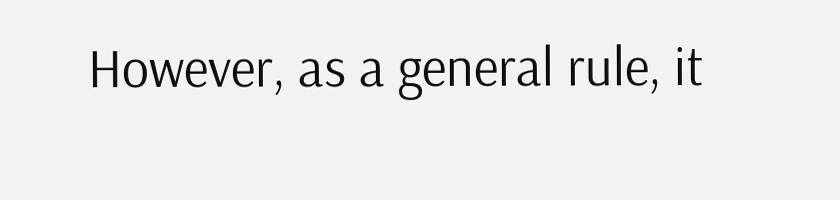However, as a general rule, it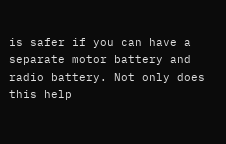is safer if you can have a separate motor battery and radio battery. Not only does this help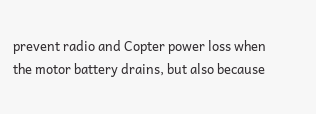prevent radio and Copter power loss when the motor battery drains, but also because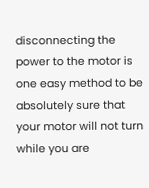disconnecting the power to the motor is one easy method to be absolutely sure that your motor will not turn while you are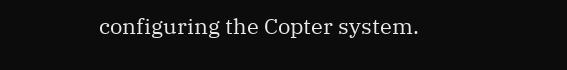configuring the Copter system.